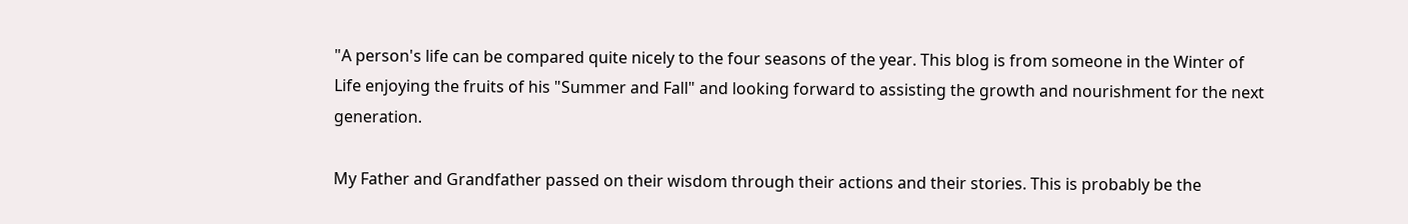"A person's life can be compared quite nicely to the four seasons of the year. This blog is from someone in the Winter of Life enjoying the fruits of his "Summer and Fall" and looking forward to assisting the growth and nourishment for the next generation.

My Father and Grandfather passed on their wisdom through their actions and their stories. This is probably be the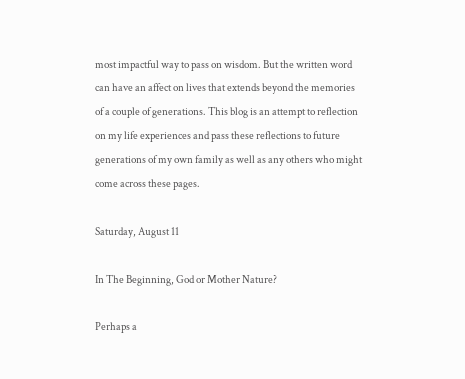most impactful way to pass on wisdom. But the written word can have an affect on lives that extends beyond the memories of a couple of generations. This blog is an attempt to reflection on my life experiences and pass these reflections to future generations of my own family as well as any others who might come across these pages.

Saturday, August 11

In The Beginning, God or Mother Nature?

Perhaps a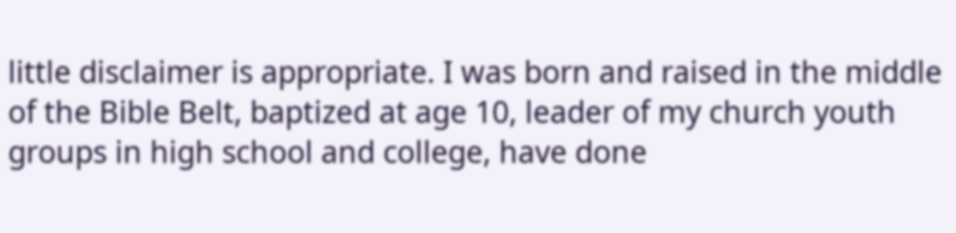little disclaimer is appropriate. I was born and raised in the middle of the Bible Belt, baptized at age 10, leader of my church youth groups in high school and college, have done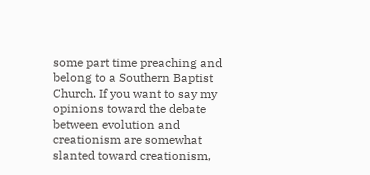some part time preaching and belong to a Southern Baptist Church. If you want to say my opinions toward the debate between evolution and creationism are somewhat slanted toward creationism,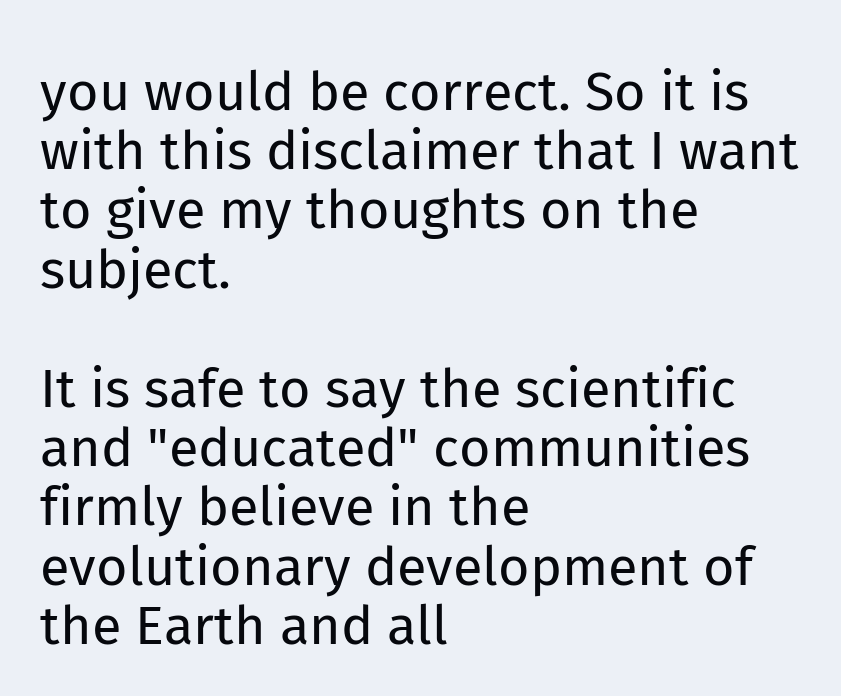you would be correct. So it is with this disclaimer that I want to give my thoughts on the subject.

It is safe to say the scientific and "educated" communities firmly believe in the evolutionary development of the Earth and all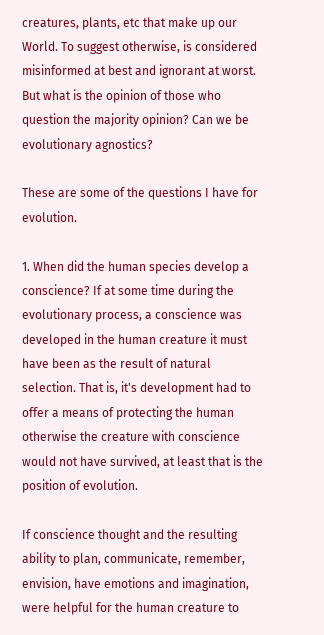creatures, plants, etc that make up our World. To suggest otherwise, is considered misinformed at best and ignorant at worst. But what is the opinion of those who question the majority opinion? Can we be evolutionary agnostics?

These are some of the questions I have for evolution.

1. When did the human species develop a conscience? If at some time during the evolutionary process, a conscience was developed in the human creature it must have been as the result of natural selection. That is, it's development had to offer a means of protecting the human otherwise the creature with conscience would not have survived, at least that is the position of evolution.

If conscience thought and the resulting ability to plan, communicate, remember, envision, have emotions and imagination, were helpful for the human creature to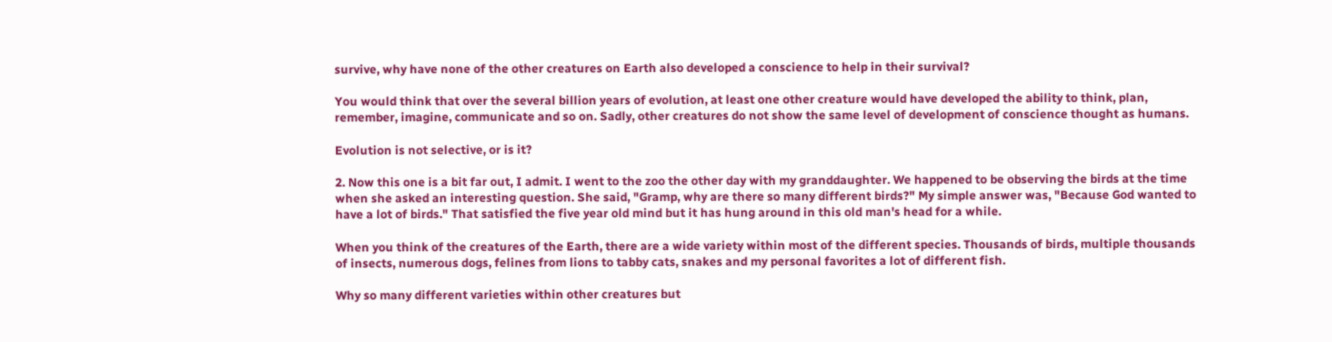survive, why have none of the other creatures on Earth also developed a conscience to help in their survival?

You would think that over the several billion years of evolution, at least one other creature would have developed the ability to think, plan, remember, imagine, communicate and so on. Sadly, other creatures do not show the same level of development of conscience thought as humans.

Evolution is not selective, or is it?

2. Now this one is a bit far out, I admit. I went to the zoo the other day with my granddaughter. We happened to be observing the birds at the time when she asked an interesting question. She said, "Gramp, why are there so many different birds?" My simple answer was, "Because God wanted to have a lot of birds." That satisfied the five year old mind but it has hung around in this old man's head for a while.

When you think of the creatures of the Earth, there are a wide variety within most of the different species. Thousands of birds, multiple thousands of insects, numerous dogs, felines from lions to tabby cats, snakes and my personal favorites a lot of different fish.

Why so many different varieties within other creatures but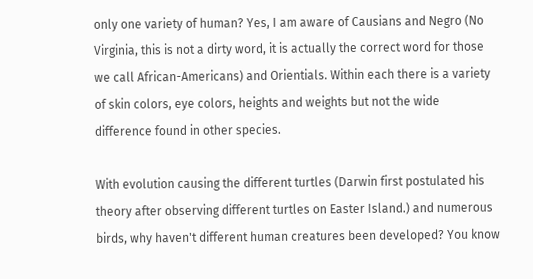only one variety of human? Yes, I am aware of Causians and Negro (No Virginia, this is not a dirty word, it is actually the correct word for those we call African-Americans) and Orientials. Within each there is a variety of skin colors, eye colors, heights and weights but not the wide difference found in other species.

With evolution causing the different turtles (Darwin first postulated his theory after observing different turtles on Easter Island.) and numerous birds, why haven't different human creatures been developed? You know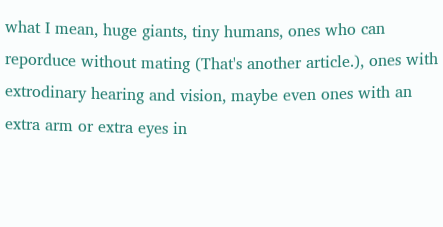what I mean, huge giants, tiny humans, ones who can reporduce without mating (That's another article.), ones with extrodinary hearing and vision, maybe even ones with an extra arm or extra eyes in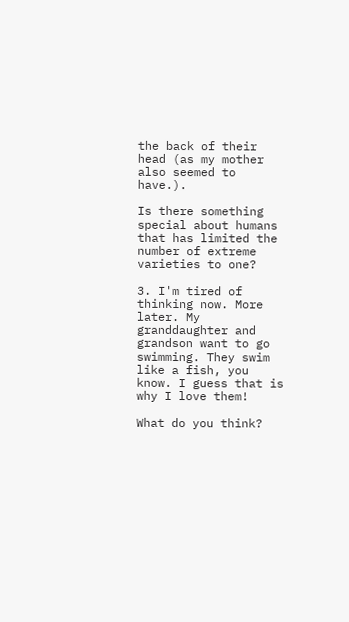the back of their head (as my mother also seemed to have.).

Is there something special about humans that has limited the number of extreme varieties to one?

3. I'm tired of thinking now. More later. My granddaughter and grandson want to go swimming. They swim like a fish, you know. I guess that is why I love them!

What do you think?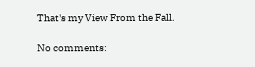That's my View From the Fall.

No comments: